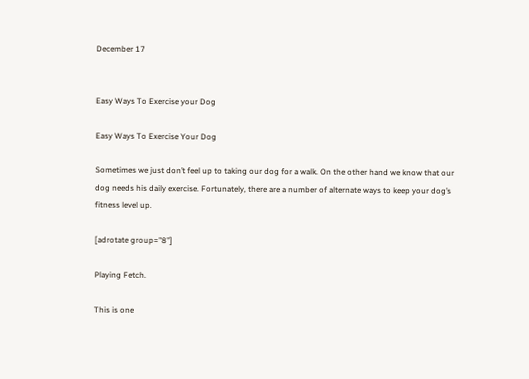December 17


Easy Ways To Exercise your Dog

Easy Ways To Exercise Your Dog

Sometimes we just don’t feel up to taking our dog for a walk. On the other hand we know that our dog needs his daily exercise. Fortunately, there are a number of alternate ways to keep your dog’s fitness level up.

[adrotate group="8"]

Playing Fetch.

This is one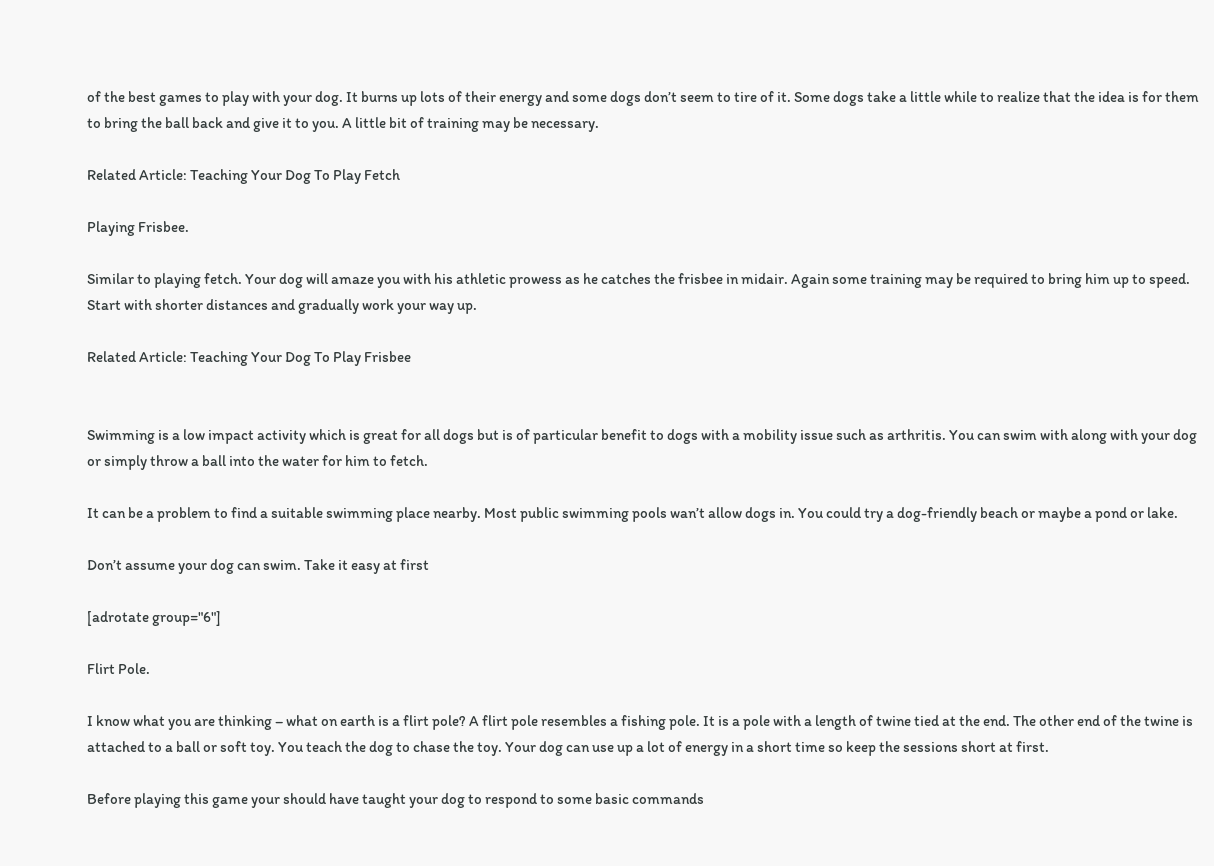of the best games to play with your dog. It burns up lots of their energy and some dogs don’t seem to tire of it. Some dogs take a little while to realize that the idea is for them to bring the ball back and give it to you. A little bit of training may be necessary.

Related Article: Teaching Your Dog To Play Fetch

Playing Frisbee.

Similar to playing fetch. Your dog will amaze you with his athletic prowess as he catches the frisbee in midair. Again some training may be required to bring him up to speed. Start with shorter distances and gradually work your way up.

Related Article: Teaching Your Dog To Play Frisbee


Swimming is a low impact activity which is great for all dogs but is of particular benefit to dogs with a mobility issue such as arthritis. You can swim with along with your dog or simply throw a ball into the water for him to fetch.

It can be a problem to find a suitable swimming place nearby. Most public swimming pools wan’t allow dogs in. You could try a dog-friendly beach or maybe a pond or lake.

Don’t assume your dog can swim. Take it easy at first

[adrotate group="6"]

Flirt Pole.

I know what you are thinking – what on earth is a flirt pole? A flirt pole resembles a fishing pole. It is a pole with a length of twine tied at the end. The other end of the twine is attached to a ball or soft toy. You teach the dog to chase the toy. Your dog can use up a lot of energy in a short time so keep the sessions short at first.

Before playing this game your should have taught your dog to respond to some basic commands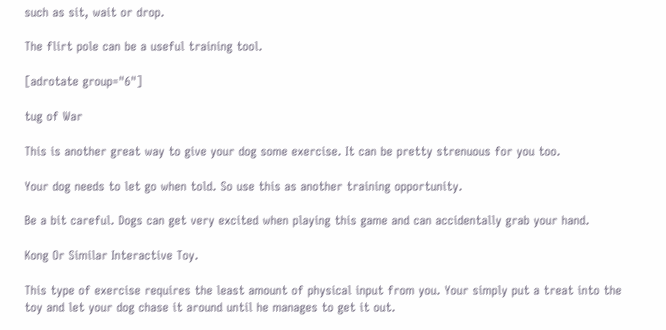such as sit, wait or drop.

The flirt pole can be a useful training tool.

[adrotate group="6"]

tug of War

This is another great way to give your dog some exercise. It can be pretty strenuous for you too.

Your dog needs to let go when told. So use this as another training opportunity.

Be a bit careful. Dogs can get very excited when playing this game and can accidentally grab your hand.

Kong Or Similar Interactive Toy.

This type of exercise requires the least amount of physical input from you. Your simply put a treat into the toy and let your dog chase it around until he manages to get it out.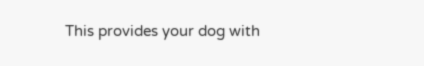This provides your dog with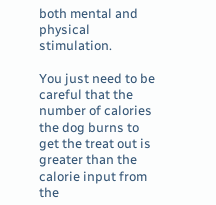both mental and physical stimulation.

You just need to be careful that the number of calories the dog burns to get the treat out is greater than the calorie input from the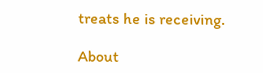treats he is receiving.

About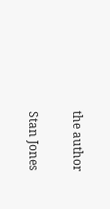the author

Stan Jones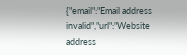{"email":"Email address invalid","url":"Website address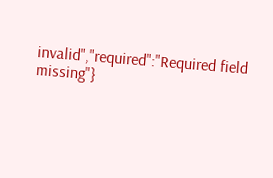invalid","required":"Required field missing"}